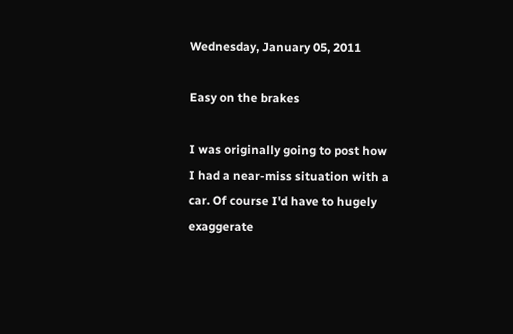Wednesday, January 05, 2011

Easy on the brakes

I was originally going to post how I had a near-miss situation with a car. Of course I'd have to hugely exaggerate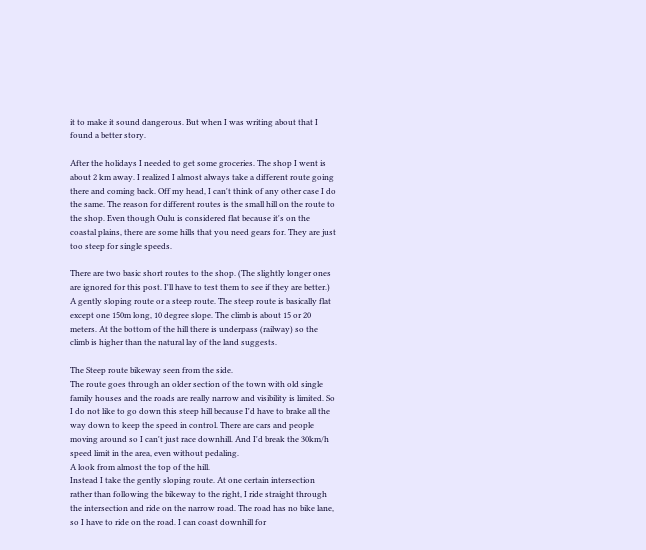it to make it sound dangerous. But when I was writing about that I found a better story.

After the holidays I needed to get some groceries. The shop I went is about 2 km away. I realized I almost always take a different route going there and coming back. Off my head, I can't think of any other case I do the same. The reason for different routes is the small hill on the route to the shop. Even though Oulu is considered flat because it's on the coastal plains, there are some hills that you need gears for. They are just too steep for single speeds.

There are two basic short routes to the shop. (The slightly longer ones are ignored for this post. I'll have to test them to see if they are better.)  A gently sloping route or a steep route. The steep route is basically flat except one 150m long, 10 degree slope. The climb is about 15 or 20 meters. At the bottom of the hill there is underpass (railway) so the climb is higher than the natural lay of the land suggests.

The Steep route bikeway seen from the side.
The route goes through an older section of the town with old single family houses and the roads are really narrow and visibility is limited. So I do not like to go down this steep hill because I'd have to brake all the way down to keep the speed in control. There are cars and people moving around so I can't just race downhill. And I'd break the 30km/h speed limit in the area, even without pedaling.
A look from almost the top of the hill.
Instead I take the gently sloping route. At one certain intersection rather than following the bikeway to the right, I ride straight through the intersection and ride on the narrow road. The road has no bike lane, so I have to ride on the road. I can coast downhill for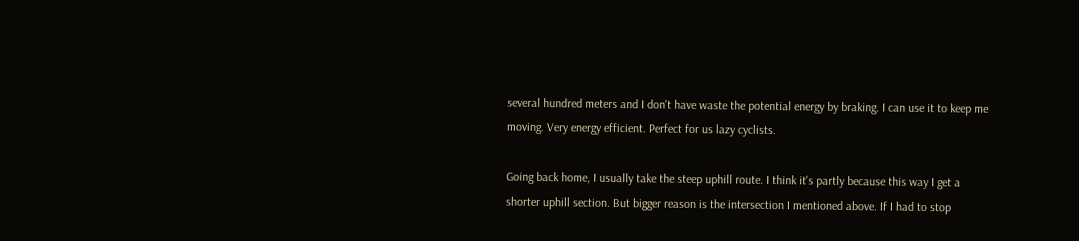several hundred meters and I don't have waste the potential energy by braking. I can use it to keep me moving. Very energy efficient. Perfect for us lazy cyclists.

Going back home, I usually take the steep uphill route. I think it's partly because this way I get a shorter uphill section. But bigger reason is the intersection I mentioned above. If I had to stop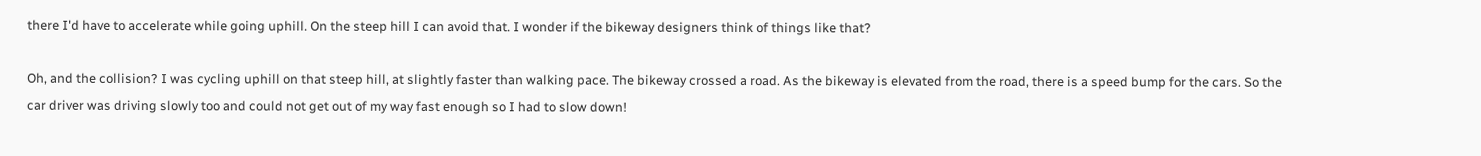there I'd have to accelerate while going uphill. On the steep hill I can avoid that. I wonder if the bikeway designers think of things like that?

Oh, and the collision? I was cycling uphill on that steep hill, at slightly faster than walking pace. The bikeway crossed a road. As the bikeway is elevated from the road, there is a speed bump for the cars. So the car driver was driving slowly too and could not get out of my way fast enough so I had to slow down!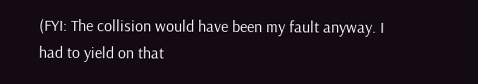(FYI: The collision would have been my fault anyway. I had to yield on that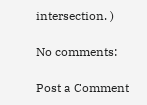intersection. )

No comments:

Post a Comment